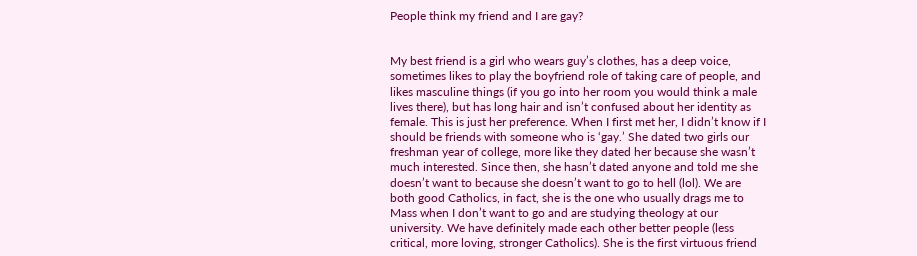People think my friend and I are gay?


My best friend is a girl who wears guy’s clothes, has a deep voice, sometimes likes to play the boyfriend role of taking care of people, and likes masculine things (if you go into her room you would think a male lives there), but has long hair and isn’t confused about her identity as female. This is just her preference. When I first met her, I didn’t know if I should be friends with someone who is ‘gay.’ She dated two girls our freshman year of college, more like they dated her because she wasn’t much interested. Since then, she hasn’t dated anyone and told me she doesn’t want to because she doesn’t want to go to hell (lol). We are both good Catholics, in fact, she is the one who usually drags me to Mass when I don’t want to go and are studying theology at our university. We have definitely made each other better people (less critical, more loving, stronger Catholics). She is the first virtuous friend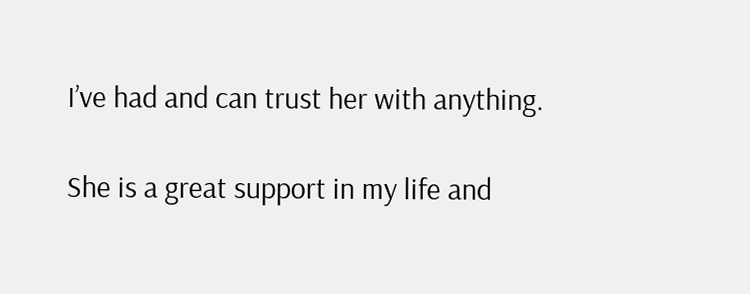I’ve had and can trust her with anything.

She is a great support in my life and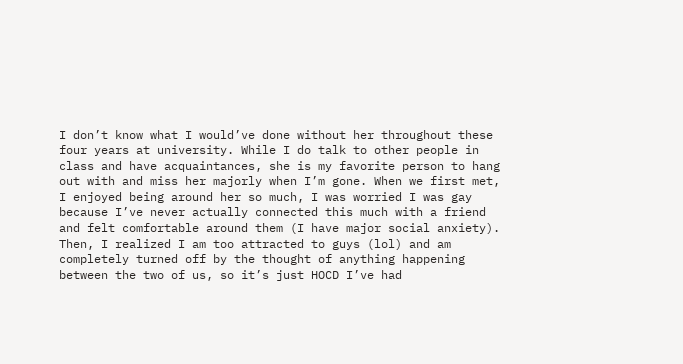I don’t know what I would’ve done without her throughout these four years at university. While I do talk to other people in class and have acquaintances, she is my favorite person to hang out with and miss her majorly when I’m gone. When we first met, I enjoyed being around her so much, I was worried I was gay because I’ve never actually connected this much with a friend and felt comfortable around them (I have major social anxiety). Then, I realized I am too attracted to guys (lol) and am completely turned off by the thought of anything happening between the two of us, so it’s just HOCD I’ve had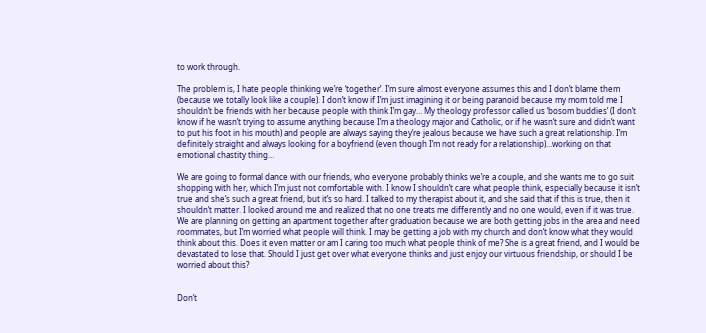to work through.

The problem is, I hate people thinking we’re ‘together’. I’m sure almost everyone assumes this and I don’t blame them (because we totally look like a couple). I don’t know if I’m just imagining it or being paranoid because my mom told me I shouldn’t be friends with her because people with think I’m gay… My theology professor called us ‘bosom buddies’ (I don’t know if he wasn’t trying to assume anything because I’m a theology major and Catholic, or if he wasn’t sure and didn’t want to put his foot in his mouth) and people are always saying they’re jealous because we have such a great relationship. I’m definitely straight and always looking for a boyfriend (even though I’m not ready for a relationship)…working on that emotional chastity thing…

We are going to formal dance with our friends, who everyone probably thinks we’re a couple, and she wants me to go suit shopping with her, which I’m just not comfortable with. I know I shouldn’t care what people think, especially because it isn’t true and she’s such a great friend, but it’s so hard. I talked to my therapist about it, and she said that if this is true, then it shouldn’t matter. I looked around me and realized that no one treats me differently and no one would, even if it was true. We are planning on getting an apartment together after graduation because we are both getting jobs in the area and need roommates, but I’m worried what people will think. I may be getting a job with my church and don’t know what they would think about this. Does it even matter or am I caring too much what people think of me? She is a great friend, and I would be devastated to lose that. Should I just get over what everyone thinks and just enjoy our virtuous friendship, or should I be worried about this?


Don’t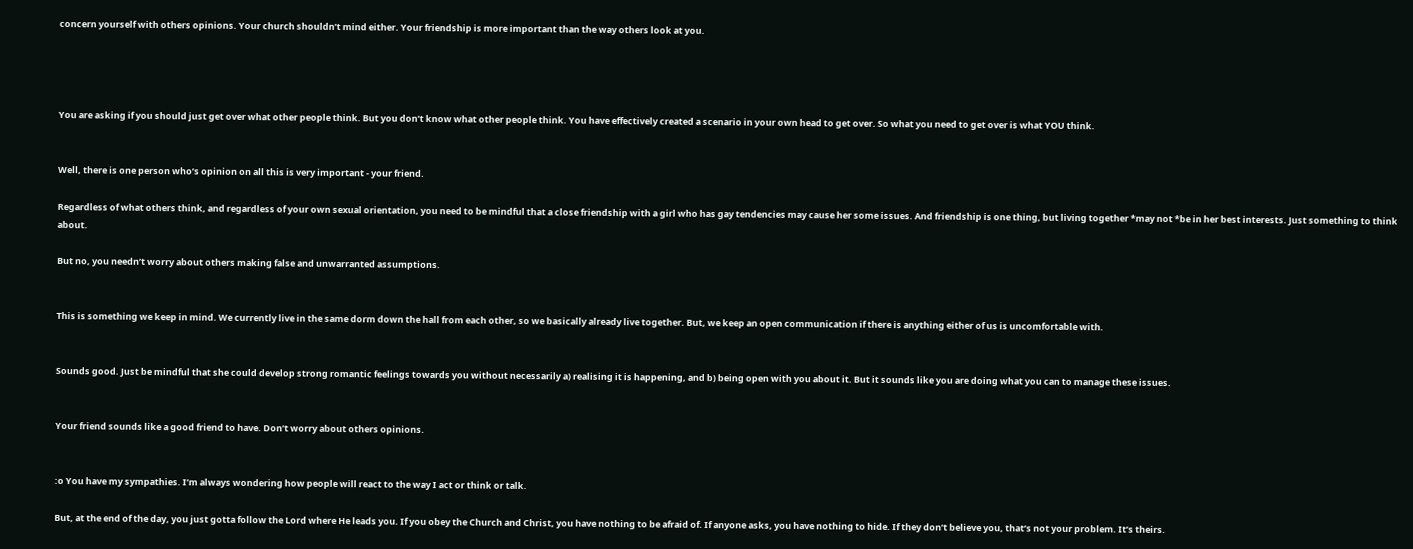concern yourself with others opinions. Your church shouldn’t mind either. Your friendship is more important than the way others look at you.




You are asking if you should just get over what other people think. But you don’t know what other people think. You have effectively created a scenario in your own head to get over. So what you need to get over is what YOU think.


Well, there is one person who’s opinion on all this is very important - your friend.

Regardless of what others think, and regardless of your own sexual orientation, you need to be mindful that a close friendship with a girl who has gay tendencies may cause her some issues. And friendship is one thing, but living together *may not *be in her best interests. Just something to think about.

But no, you needn’t worry about others making false and unwarranted assumptions.


This is something we keep in mind. We currently live in the same dorm down the hall from each other, so we basically already live together. But, we keep an open communication if there is anything either of us is uncomfortable with.


Sounds good. Just be mindful that she could develop strong romantic feelings towards you without necessarily a) realising it is happening, and b) being open with you about it. But it sounds like you are doing what you can to manage these issues.


Your friend sounds like a good friend to have. Don’t worry about others opinions.


:o You have my sympathies. I’m always wondering how people will react to the way I act or think or talk.

But, at the end of the day, you just gotta follow the Lord where He leads you. If you obey the Church and Christ, you have nothing to be afraid of. If anyone asks, you have nothing to hide. If they don’t believe you, that’s not your problem. It’s theirs.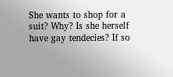She wants to shop for a suit? Why? Is she herself have gay tendecies? If so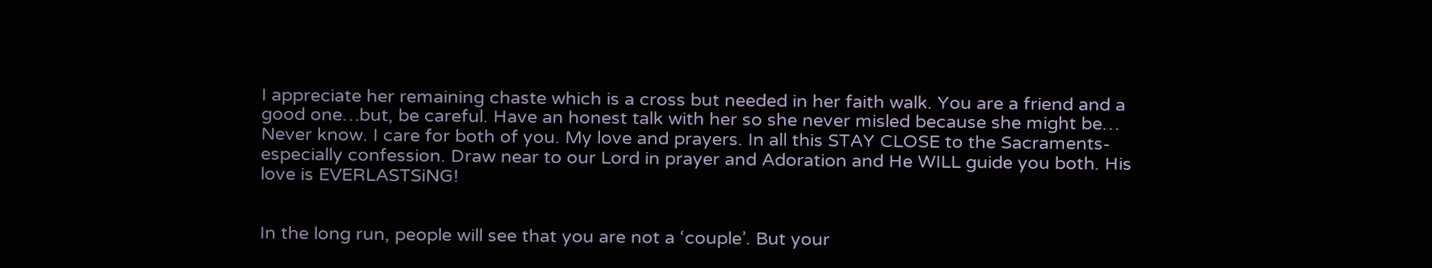I appreciate her remaining chaste which is a cross but needed in her faith walk. You are a friend and a good one…but, be careful. Have an honest talk with her so she never misled because she might be… Never know. I care for both of you. My love and prayers. In all this STAY CLOSE to the Sacraments- especially confession. Draw near to our Lord in prayer and Adoration and He WILL guide you both. His love is EVERLASTSiNG!


In the long run, people will see that you are not a ‘couple’. But your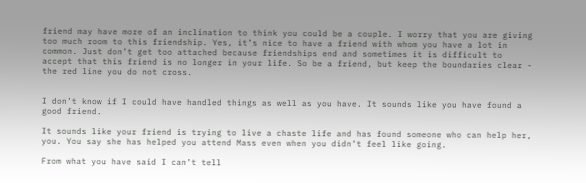friend may have more of an inclination to think you could be a couple. I worry that you are giving too much room to this friendship. Yes, it’s nice to have a friend with whom you have a lot in common. Just don’t get too attached because friendships end and sometimes it is difficult to accept that this friend is no longer in your life. So be a friend, but keep the boundaries clear - the red line you do not cross.


I don’t know if I could have handled things as well as you have. It sounds like you have found a good friend.

It sounds like your friend is trying to live a chaste life and has found someone who can help her, you. You say she has helped you attend Mass even when you didn’t feel like going.

From what you have said I can’t tell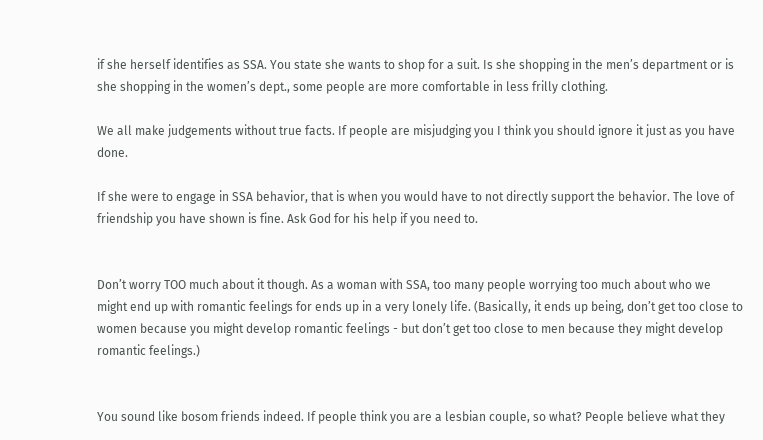if she herself identifies as SSA. You state she wants to shop for a suit. Is she shopping in the men’s department or is she shopping in the women’s dept., some people are more comfortable in less frilly clothing.

We all make judgements without true facts. If people are misjudging you I think you should ignore it just as you have done.

If she were to engage in SSA behavior, that is when you would have to not directly support the behavior. The love of friendship you have shown is fine. Ask God for his help if you need to.


Don’t worry TOO much about it though. As a woman with SSA, too many people worrying too much about who we might end up with romantic feelings for ends up in a very lonely life. (Basically, it ends up being, don’t get too close to women because you might develop romantic feelings - but don’t get too close to men because they might develop romantic feelings.)


You sound like bosom friends indeed. If people think you are a lesbian couple, so what? People believe what they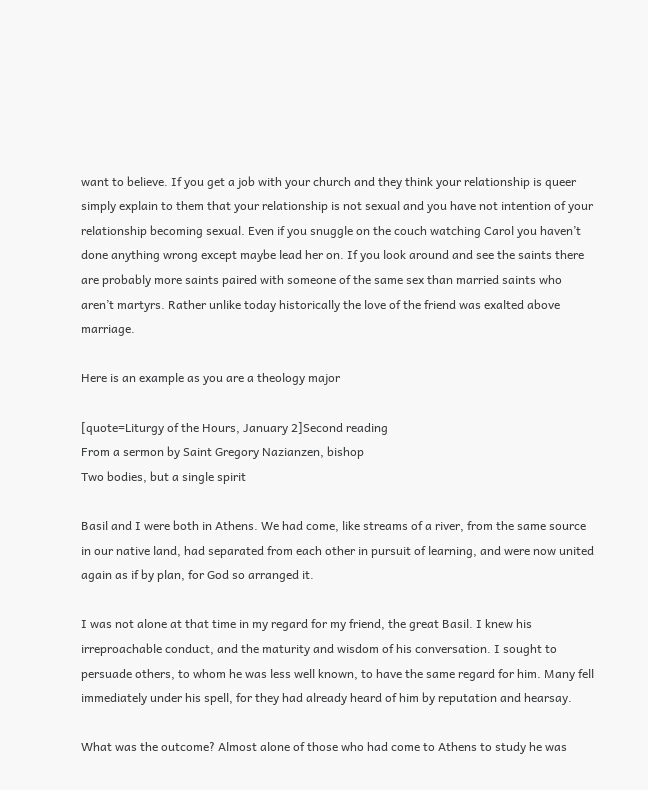want to believe. If you get a job with your church and they think your relationship is queer simply explain to them that your relationship is not sexual and you have not intention of your relationship becoming sexual. Even if you snuggle on the couch watching Carol you haven’t done anything wrong except maybe lead her on. If you look around and see the saints there are probably more saints paired with someone of the same sex than married saints who aren’t martyrs. Rather unlike today historically the love of the friend was exalted above marriage.

Here is an example as you are a theology major

[quote=Liturgy of the Hours, January 2]Second reading
From a sermon by Saint Gregory Nazianzen, bishop
Two bodies, but a single spirit

Basil and I were both in Athens. We had come, like streams of a river, from the same source in our native land, had separated from each other in pursuit of learning, and were now united again as if by plan, for God so arranged it.

I was not alone at that time in my regard for my friend, the great Basil. I knew his irreproachable conduct, and the maturity and wisdom of his conversation. I sought to persuade others, to whom he was less well known, to have the same regard for him. Many fell immediately under his spell, for they had already heard of him by reputation and hearsay.

What was the outcome? Almost alone of those who had come to Athens to study he was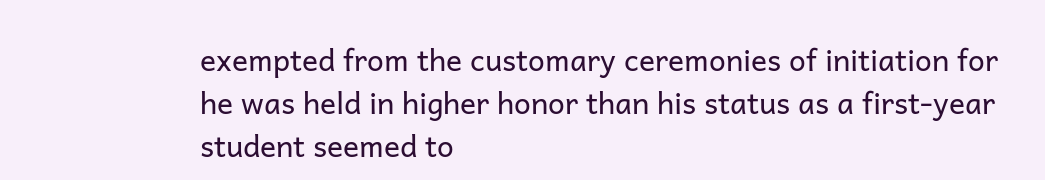exempted from the customary ceremonies of initiation for he was held in higher honor than his status as a first-year student seemed to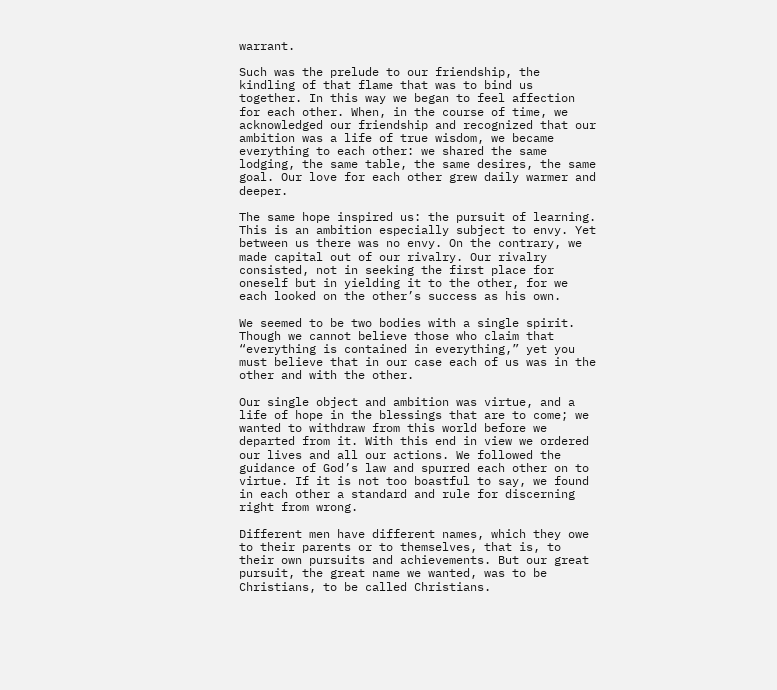warrant.

Such was the prelude to our friendship, the kindling of that flame that was to bind us together. In this way we began to feel affection for each other. When, in the course of time, we acknowledged our friendship and recognized that our ambition was a life of true wisdom, we became everything to each other: we shared the same lodging, the same table, the same desires, the same goal. Our love for each other grew daily warmer and deeper.

The same hope inspired us: the pursuit of learning. This is an ambition especially subject to envy. Yet between us there was no envy. On the contrary, we made capital out of our rivalry. Our rivalry consisted, not in seeking the first place for oneself but in yielding it to the other, for we each looked on the other’s success as his own.

We seemed to be two bodies with a single spirit. Though we cannot believe those who claim that “everything is contained in everything,” yet you must believe that in our case each of us was in the other and with the other.

Our single object and ambition was virtue, and a life of hope in the blessings that are to come; we wanted to withdraw from this world before we departed from it. With this end in view we ordered our lives and all our actions. We followed the guidance of God’s law and spurred each other on to virtue. If it is not too boastful to say, we found in each other a standard and rule for discerning right from wrong.

Different men have different names, which they owe to their parents or to themselves, that is, to their own pursuits and achievements. But our great pursuit, the great name we wanted, was to be Christians, to be called Christians.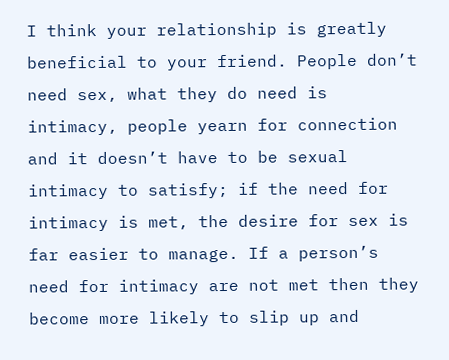I think your relationship is greatly beneficial to your friend. People don’t need sex, what they do need is intimacy, people yearn for connection and it doesn’t have to be sexual intimacy to satisfy; if the need for intimacy is met, the desire for sex is far easier to manage. If a person’s need for intimacy are not met then they become more likely to slip up and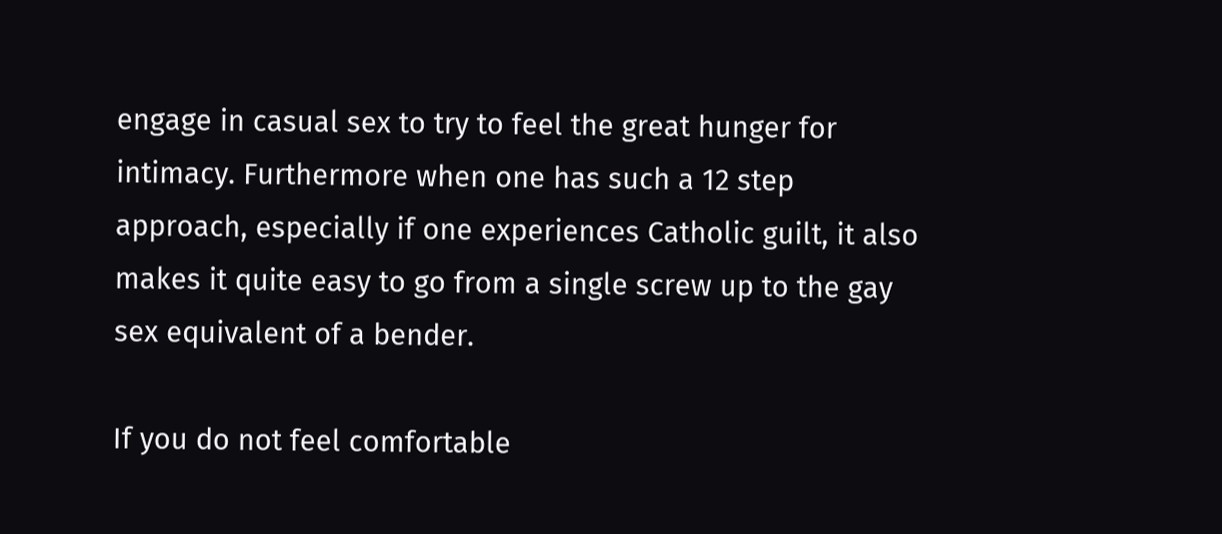engage in casual sex to try to feel the great hunger for intimacy. Furthermore when one has such a 12 step approach, especially if one experiences Catholic guilt, it also makes it quite easy to go from a single screw up to the gay sex equivalent of a bender.

If you do not feel comfortable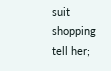suit shopping tell her;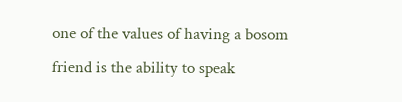one of the values of having a bosom friend is the ability to speak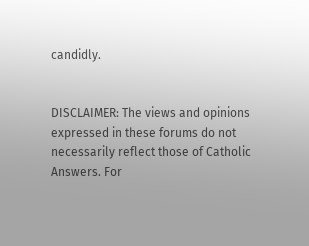candidly.


DISCLAIMER: The views and opinions expressed in these forums do not necessarily reflect those of Catholic Answers. For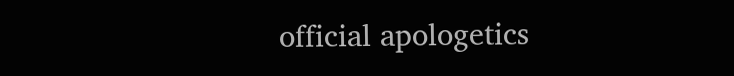official apologetics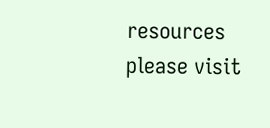resources please visit